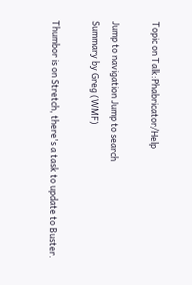Topic on Talk:Phabricator/Help

Jump to navigation Jump to search
Summary by Greg (WMF)

Thumbor is on Stretch, there's a task to update to Buster.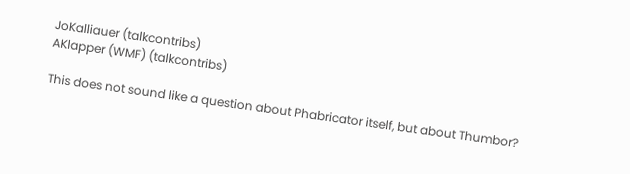JoKalliauer (talkcontribs)
AKlapper (WMF) (talkcontribs)

This does not sound like a question about Phabricator itself, but about Thumbor?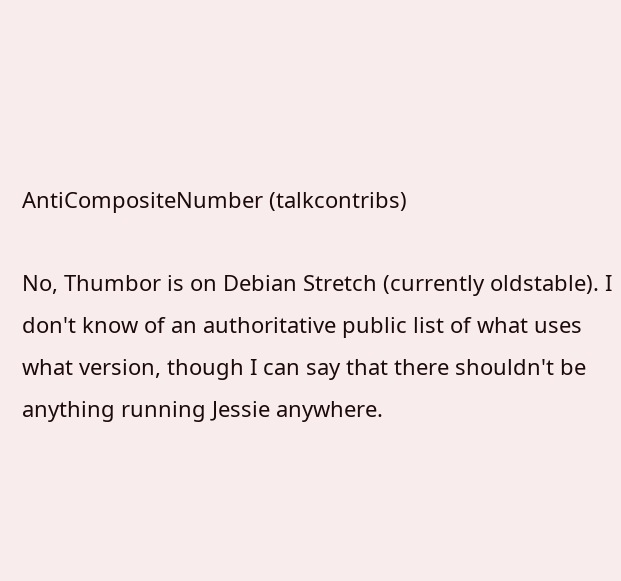AntiCompositeNumber (talkcontribs)

No, Thumbor is on Debian Stretch (currently oldstable). I don't know of an authoritative public list of what uses what version, though I can say that there shouldn't be anything running Jessie anywhere.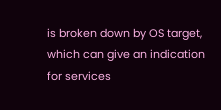is broken down by OS target, which can give an indication for services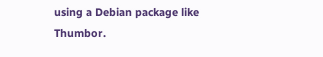using a Debian package like Thumbor.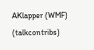AKlapper (WMF) (talkcontribs)